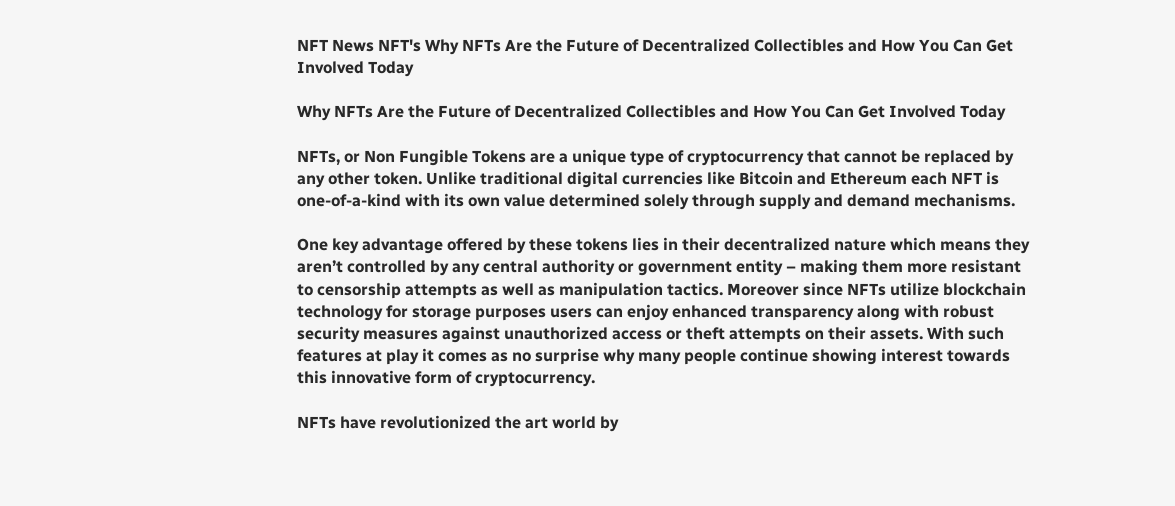NFT News NFT's Why NFTs Are the Future of Decentralized Collectibles and How You Can Get Involved Today

Why NFTs Are the Future of Decentralized Collectibles and How You Can Get Involved Today

NFTs, or Non Fungible Tokens are a unique type of cryptocurrency that cannot be replaced by any other token. Unlike traditional digital currencies like Bitcoin and Ethereum each NFT is one-of-a-kind with its own value determined solely through supply and demand mechanisms.

One key advantage offered by these tokens lies in their decentralized nature which means they aren’t controlled by any central authority or government entity – making them more resistant to censorship attempts as well as manipulation tactics. Moreover since NFTs utilize blockchain technology for storage purposes users can enjoy enhanced transparency along with robust security measures against unauthorized access or theft attempts on their assets. With such features at play it comes as no surprise why many people continue showing interest towards this innovative form of cryptocurrency.

NFTs have revolutionized the art world by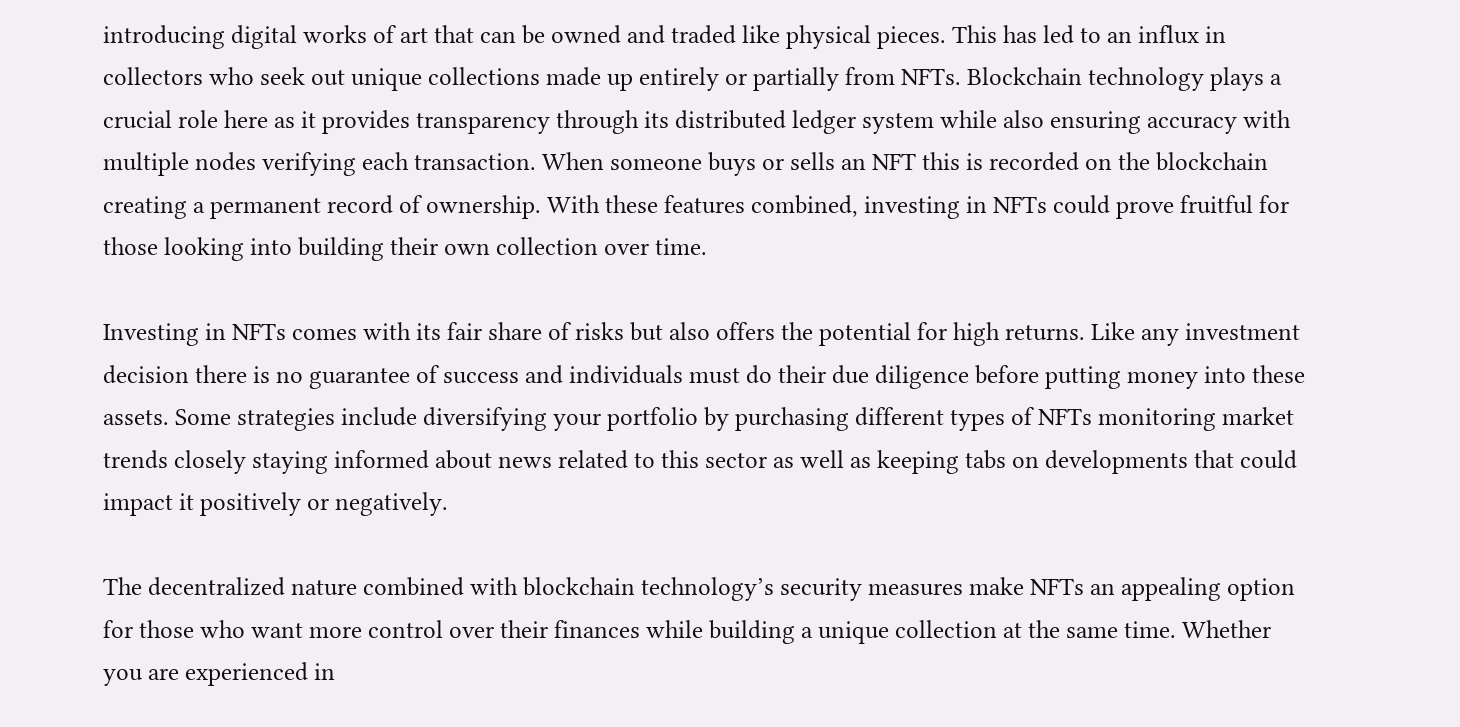introducing digital works of art that can be owned and traded like physical pieces. This has led to an influx in collectors who seek out unique collections made up entirely or partially from NFTs. Blockchain technology plays a crucial role here as it provides transparency through its distributed ledger system while also ensuring accuracy with multiple nodes verifying each transaction. When someone buys or sells an NFT this is recorded on the blockchain creating a permanent record of ownership. With these features combined, investing in NFTs could prove fruitful for those looking into building their own collection over time.

Investing in NFTs comes with its fair share of risks but also offers the potential for high returns. Like any investment decision there is no guarantee of success and individuals must do their due diligence before putting money into these assets. Some strategies include diversifying your portfolio by purchasing different types of NFTs monitoring market trends closely staying informed about news related to this sector as well as keeping tabs on developments that could impact it positively or negatively.

The decentralized nature combined with blockchain technology’s security measures make NFTs an appealing option for those who want more control over their finances while building a unique collection at the same time. Whether you are experienced in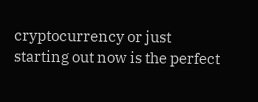cryptocurrency or just starting out now is the perfect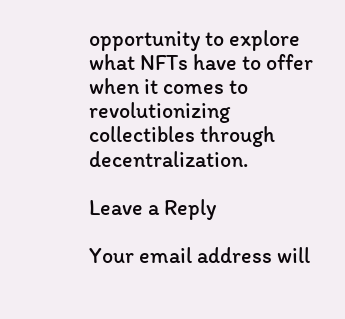opportunity to explore what NFTs have to offer when it comes to revolutionizing collectibles through decentralization.

Leave a Reply

Your email address will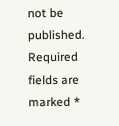not be published. Required fields are marked *